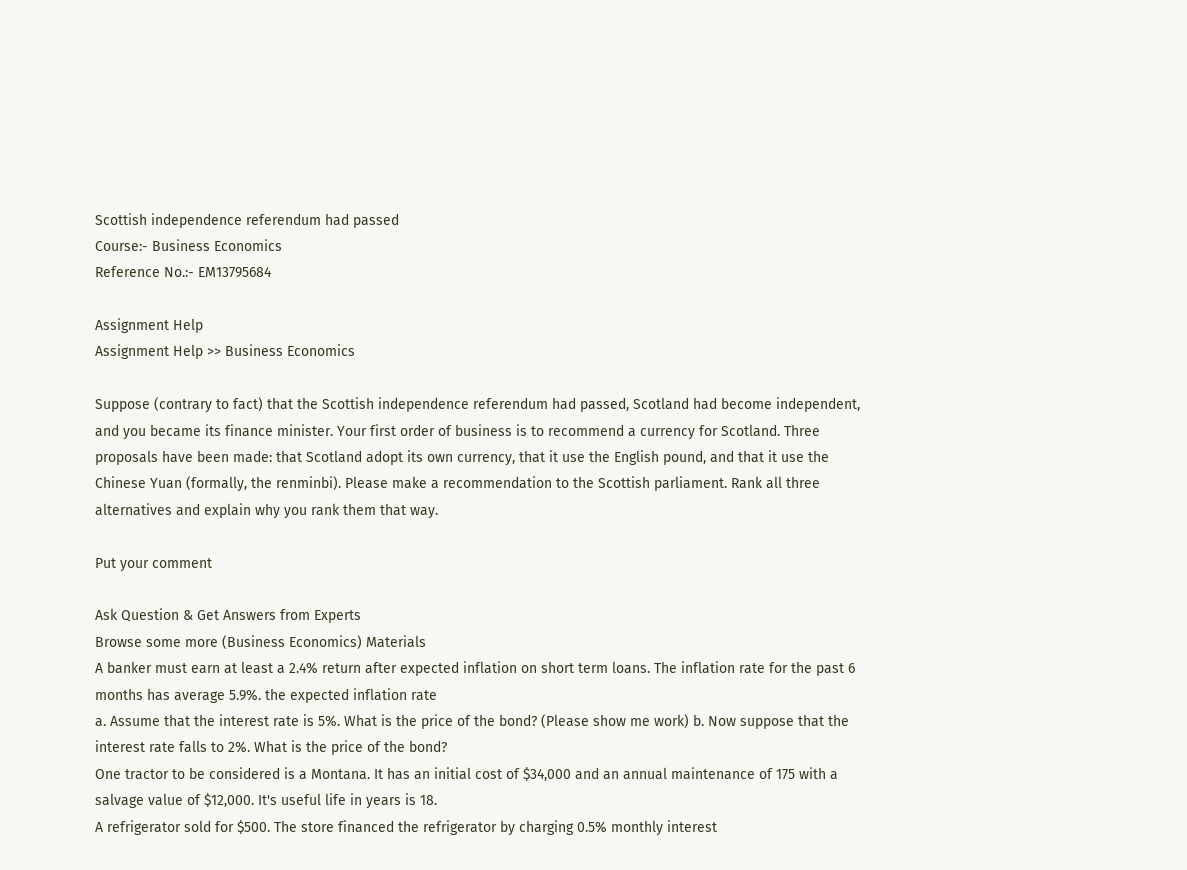Scottish independence referendum had passed
Course:- Business Economics
Reference No.:- EM13795684

Assignment Help
Assignment Help >> Business Economics

Suppose (contrary to fact) that the Scottish independence referendum had passed, Scotland had become independent, and you became its finance minister. Your first order of business is to recommend a currency for Scotland. Three proposals have been made: that Scotland adopt its own currency, that it use the English pound, and that it use the Chinese Yuan (formally, the renminbi). Please make a recommendation to the Scottish parliament. Rank all three alternatives and explain why you rank them that way.

Put your comment

Ask Question & Get Answers from Experts
Browse some more (Business Economics) Materials
A banker must earn at least a 2.4% return after expected inflation on short term loans. The inflation rate for the past 6 months has average 5.9%. the expected inflation rate
a. Assume that the interest rate is 5%. What is the price of the bond? (Please show me work) b. Now suppose that the interest rate falls to 2%. What is the price of the bond?
One tractor to be considered is a Montana. It has an initial cost of $34,000 and an annual maintenance of 175 with a salvage value of $12,000. It's useful life in years is 18.
A refrigerator sold for $500. The store financed the refrigerator by charging 0.5% monthly interest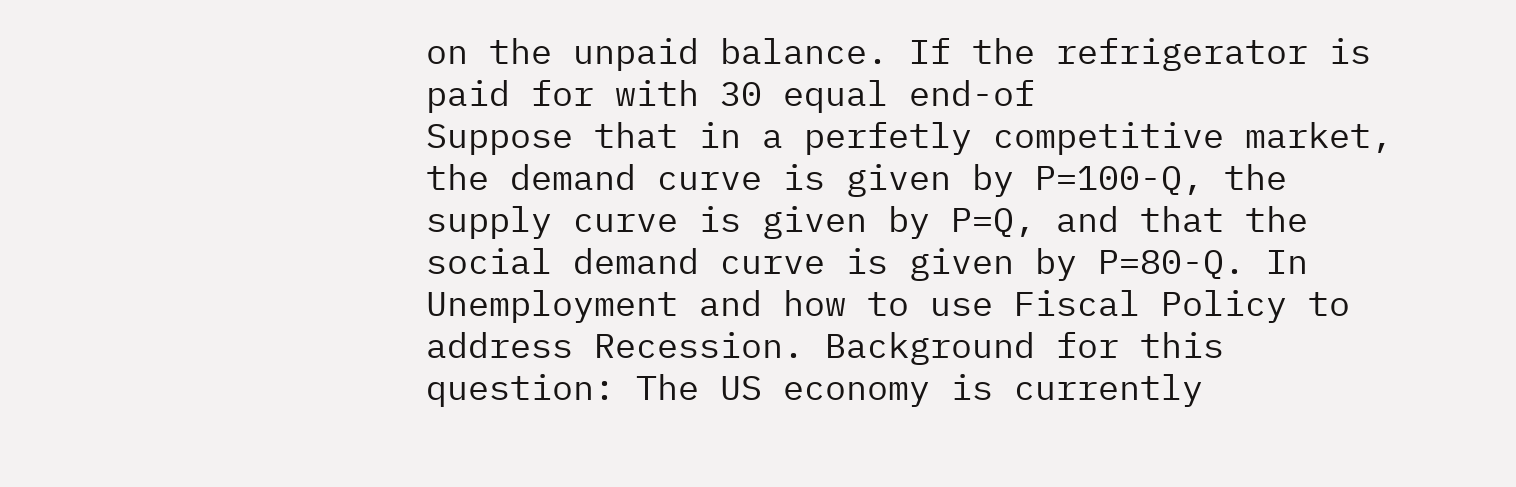on the unpaid balance. If the refrigerator is paid for with 30 equal end-of
Suppose that in a perfetly competitive market, the demand curve is given by P=100-Q, the supply curve is given by P=Q, and that the social demand curve is given by P=80-Q. In
Unemployment and how to use Fiscal Policy to address Recession. Background for this question: The US economy is currently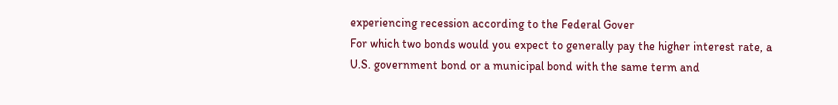experiencing recession according to the Federal Gover
For which two bonds would you expect to generally pay the higher interest rate, a U.S. government bond or a municipal bond with the same term and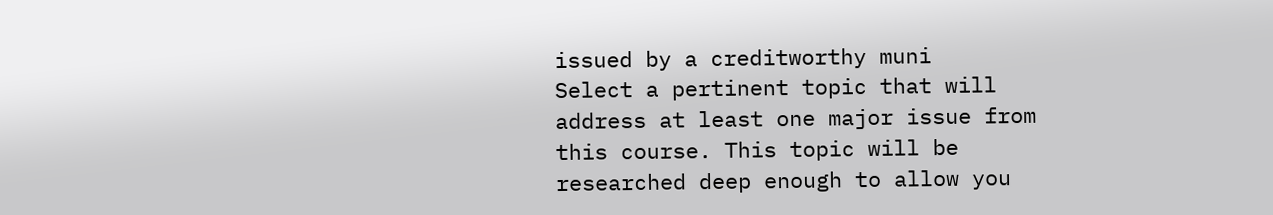issued by a creditworthy muni
Select a pertinent topic that will address at least one major issue from this course. This topic will be researched deep enough to allow you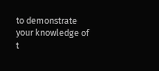to demonstrate your knowledge of t